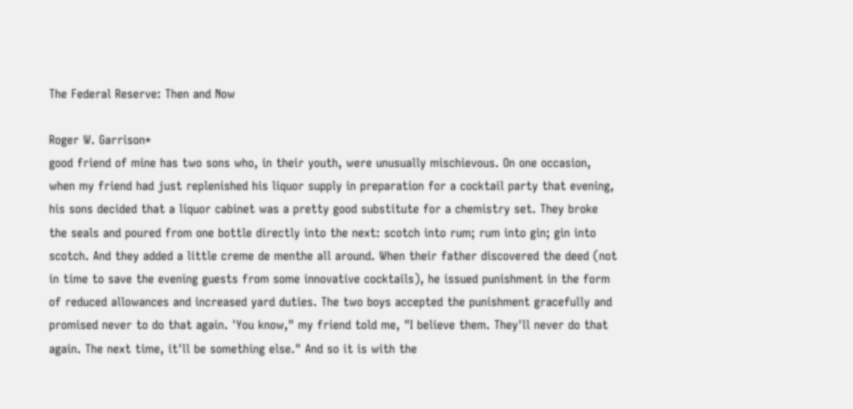The Federal Reserve: Then and Now

Roger W. Garrison*
good friend of mine has two sons who, in their youth, were unusually mischievous. On one occasion, when my friend had just replenished his liquor supply in preparation for a cocktail party that evening, his sons decided that a liquor cabinet was a pretty good substitute for a chemistry set. They broke the seals and poured from one bottle directly into the next: scotch into rum; rum into gin; gin into scotch. And they added a little creme de menthe all around. When their father discovered the deed (not in time to save the evening guests from some innovative cocktails), he issued punishment in the form of reduced allowances and increased yard duties. The two boys accepted the punishment gracefully and promised never to do that again. 'You know," my friend told me, "I believe them. They'll never do that again. The next time, it'll be something else." And so it is with the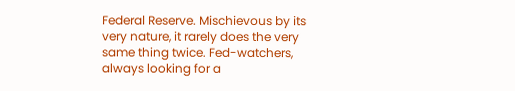Federal Reserve. Mischievous by its very nature, it rarely does the very same thing twice. Fed-watchers, always looking for a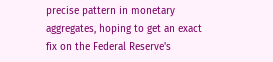precise pattern in monetary aggregates, hoping to get an exact fix on the Federal Reserve's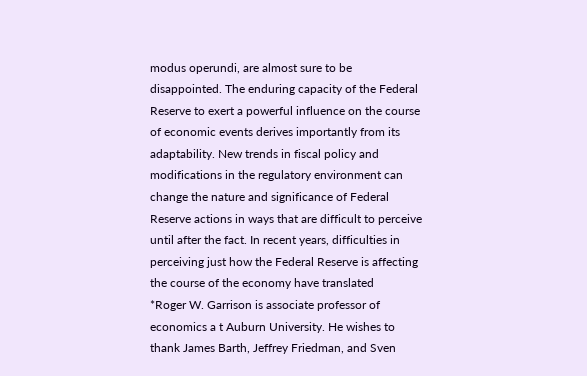modus operundi, are almost sure to be disappointed. The enduring capacity of the Federal Reserve to exert a powerful influence on the course of economic events derives importantly from its adaptability. New trends in fiscal policy and modifications in the regulatory environment can change the nature and significance of Federal Reserve actions in ways that are difficult to perceive until after the fact. In recent years, difficulties in perceiving just how the Federal Reserve is affecting the course of the economy have translated
*Roger W. Garrison is associate professor of economics a t Auburn University. He wishes to thank James Barth, Jeffrey Friedman, and Sven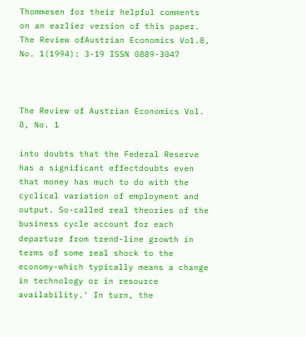Thommesen for their helpful comments on an earlier version of this paper. The Review ofAustrian Economics Vo1.8, No. 1(1994): 3-19 ISSN 0889-3047



The Review of Austrian Economics Vol. 8, No. 1

into doubts that the Federal Reserve has a significant effectdoubts even that money has much to do with the cyclical variation of employment and output. So-called real theories of the business cycle account for each departure from trend-line growth in terms of some real shock to the economy-which typically means a change in technology or in resource availability.' In turn, the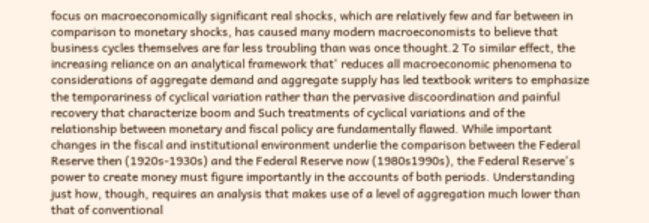focus on macroeconomically significant real shocks, which are relatively few and far between in comparison to monetary shocks, has caused many modern macroeconomists to believe that business cycles themselves are far less troubling than was once thought.2 To similar effect, the increasing reliance on an analytical framework that' reduces all macroeconomic phenomena to considerations of aggregate demand and aggregate supply has led textbook writers to emphasize the temporariness of cyclical variation rather than the pervasive discoordination and painful recovery that characterize boom and Such treatments of cyclical variations and of the relationship between monetary and fiscal policy are fundamentally flawed. While important changes in the fiscal and institutional environment underlie the comparison between the Federal Reserve then (1920s-1930s) and the Federal Reserve now (1980s1990s), the Federal Reserve's power to create money must figure importantly in the accounts of both periods. Understanding just how, though, requires an analysis that makes use of a level of aggregation much lower than that of conventional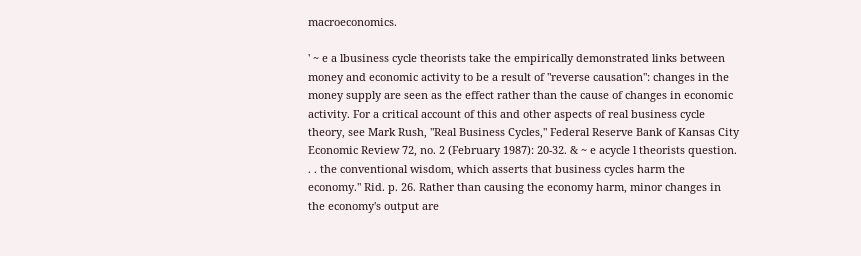macroeconomics.

' ~ e a lbusiness cycle theorists take the empirically demonstrated links between money and economic activity to be a result of "reverse causation": changes in the money supply are seen as the effect rather than the cause of changes in economic activity. For a critical account of this and other aspects of real business cycle theory, see Mark Rush, "Real Business Cycles," Federal Reserve Bank of Kansas City Economic Review 72, no. 2 (February 1987): 20-32. & ~ e acycle l theorists question. . . the conventional wisdom, which asserts that business cycles harm the economy." Rid. p. 26. Rather than causing the economy harm, minor changes in the economy's output are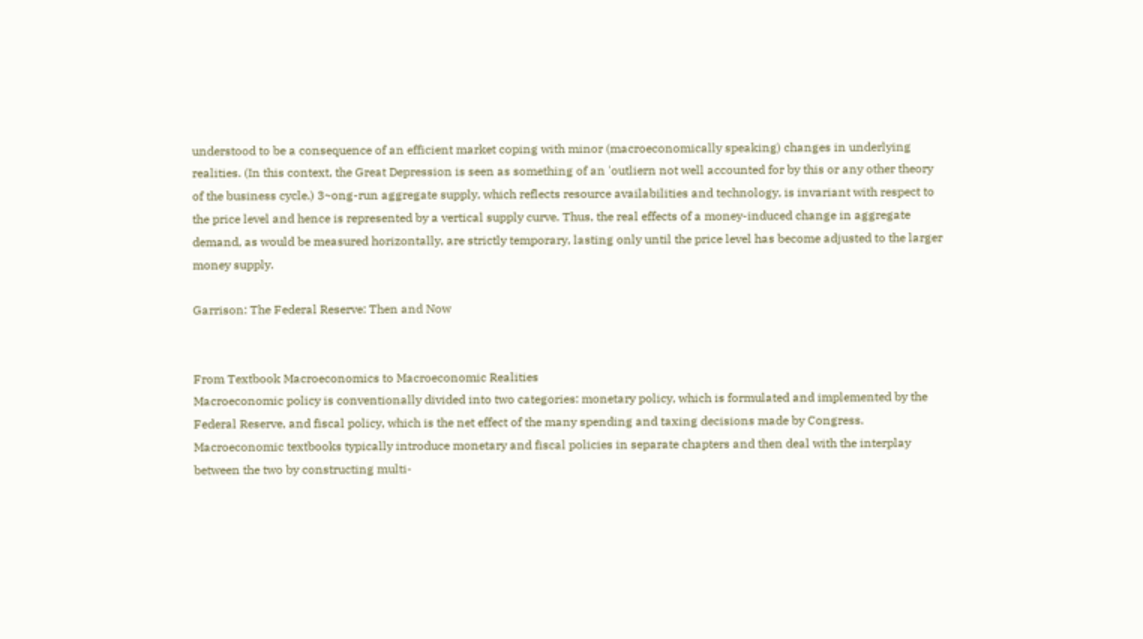understood to be a consequence of an efficient market coping with minor (macroeconomically speaking) changes in underlying realities. (In this context, the Great Depression is seen as something of an 'outliern not well accounted for by this or any other theory of the business cycle.) 3~ong-run aggregate supply, which reflects resource availabilities and technology, is invariant with respect to the price level and hence is represented by a vertical supply curve. Thus, the real effects of a money-induced change in aggregate demand, as would be measured horizontally, are strictly temporary, lasting only until the price level has become adjusted to the larger money supply.

Garrison: The Federal Reserve: Then and Now


From Textbook Macroeconomics to Macroeconomic Realities
Macroeconomic policy is conventionally divided into two categories: monetary policy, which is formulated and implemented by the Federal Reserve, and fiscal policy, which is the net effect of the many spending and taxing decisions made by Congress. Macroeconomic textbooks typically introduce monetary and fiscal policies in separate chapters and then deal with the interplay between the two by constructing multi-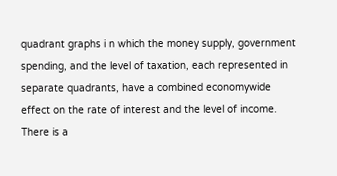quadrant graphs i n which the money supply, government spending, and the level of taxation, each represented in separate quadrants, have a combined economywide effect on the rate of interest and the level of income. There is a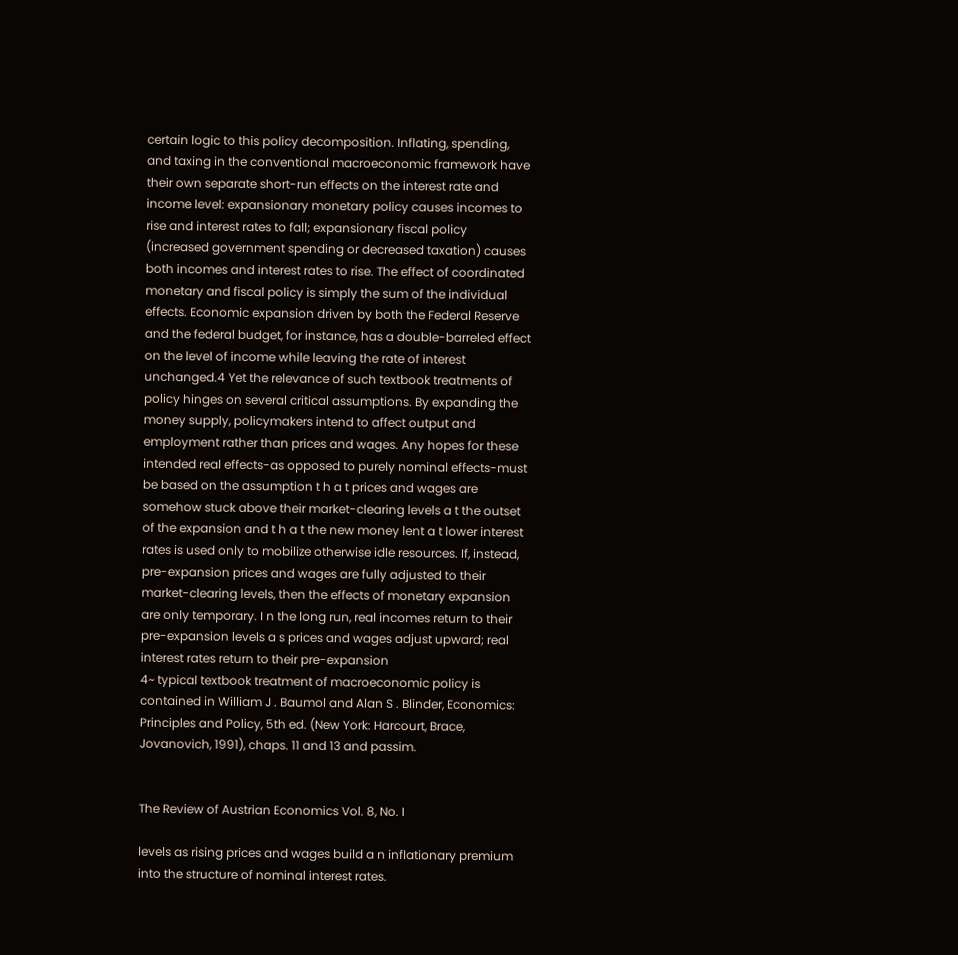certain logic to this policy decomposition. Inflating, spending, and taxing in the conventional macroeconomic framework have their own separate short-run effects on the interest rate and income level: expansionary monetary policy causes incomes to rise and interest rates to fall; expansionary fiscal policy (increased government spending or decreased taxation) causes both incomes and interest rates to rise. The effect of coordinated monetary and fiscal policy is simply the sum of the individual effects. Economic expansion driven by both the Federal Reserve and the federal budget, for instance, has a double-barreled effect on the level of income while leaving the rate of interest unchanged.4 Yet the relevance of such textbook treatments of policy hinges on several critical assumptions. By expanding the money supply, policymakers intend to affect output and employment rather than prices and wages. Any hopes for these intended real effects-as opposed to purely nominal effects-must be based on the assumption t h a t prices and wages are somehow stuck above their market-clearing levels a t the outset of the expansion and t h a t the new money lent a t lower interest rates is used only to mobilize otherwise idle resources. If, instead, pre-expansion prices and wages are fully adjusted to their market-clearing levels, then the effects of monetary expansion are only temporary. I n the long run, real incomes return to their pre-expansion levels a s prices and wages adjust upward; real interest rates return to their pre-expansion
4~ typical textbook treatment of macroeconomic policy is contained in William J . Baumol and Alan S . Blinder, Economics: Principles and Policy, 5th ed. (New York: Harcourt, Brace, Jovanovich, 1991), chaps. 11 and 13 and passim.


The Review of Austrian Economics Vol. 8, No. I

levels as rising prices and wages build a n inflationary premium into the structure of nominal interest rates.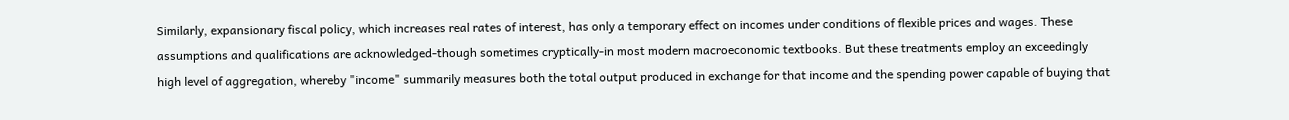Similarly, expansionary fiscal policy, which increases real rates of interest, has only a temporary effect on incomes under conditions of flexible prices and wages. These assumptions and qualifications are acknowledged-though sometimes cryptically-in most modern macroeconomic textbooks. But these treatments employ an exceedingly high level of aggregation, whereby "income" summarily measures both the total output produced in exchange for that income and the spending power capable of buying that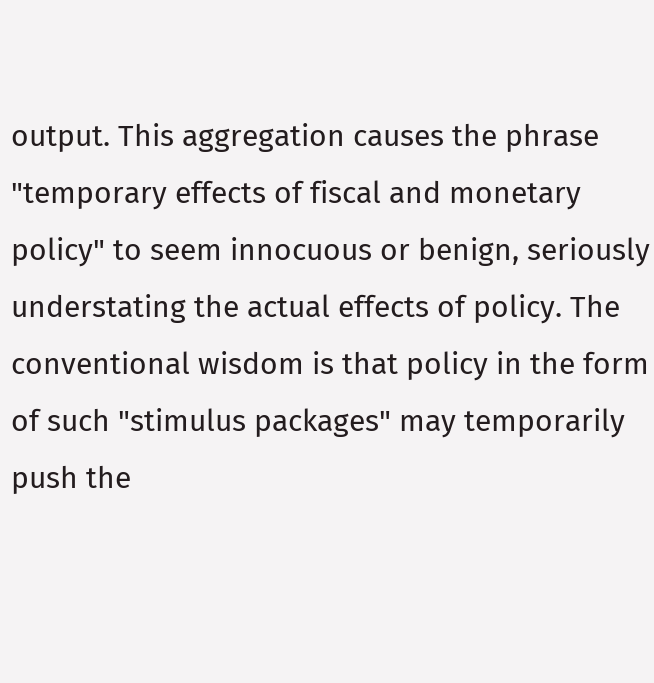output. This aggregation causes the phrase "temporary effects of fiscal and monetary policy" to seem innocuous or benign, seriously understating the actual effects of policy. The conventional wisdom is that policy in the form of such "stimulus packages" may temporarily push the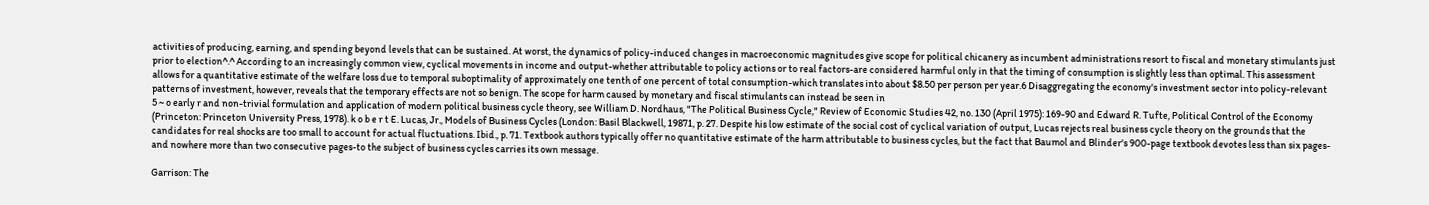activities of producing, earning, and spending beyond levels that can be sustained. At worst, the dynamics of policy-induced changes in macroeconomic magnitudes give scope for political chicanery as incumbent administrations resort to fiscal and monetary stimulants just prior to election^.^ According to an increasingly common view, cyclical movements in income and output-whether attributable to policy actions or to real factors-are considered harmful only in that the timing of consumption is slightly less than optimal. This assessment allows for a quantitative estimate of the welfare loss due to temporal suboptimality of approximately one tenth of one percent of total consumption-which translates into about $8.50 per person per year.6 Disaggregating the economy's investment sector into policy-relevant patterns of investment, however, reveals that the temporary effects are not so benign. The scope for harm caused by monetary and fiscal stimulants can instead be seen in
5 ~ o early r and non-trivial formulation and application of modern political business cycle theory, see William D. Nordhaus, "The Political Business Cycle," Review of Economic Studies 42, no. 130 (April 1975): 169-90 and Edward R. Tufte, Political Control of the Economy (Princeton: Princeton University Press, 1978). k o b e r t E. Lucas, Jr., Models of Business Cycles (London: Basil Blackwell, 19871, p. 27. Despite his low estimate of the social cost of cyclical variation of output, Lucas rejects real business cycle theory on the grounds that the candidates for real shocks are too small to account for actual fluctuations. Ibid., p. 71. Textbook authors typically offer no quantitative estimate of the harm attributable to business cycles, but the fact that Baumol and Blinder's 900-page textbook devotes less than six pages-and nowhere more than two consecutive pages-to the subject of business cycles carries its own message.

Garrison: The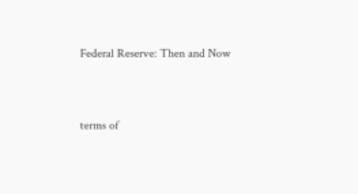Federal Reserve: Then and Now


terms of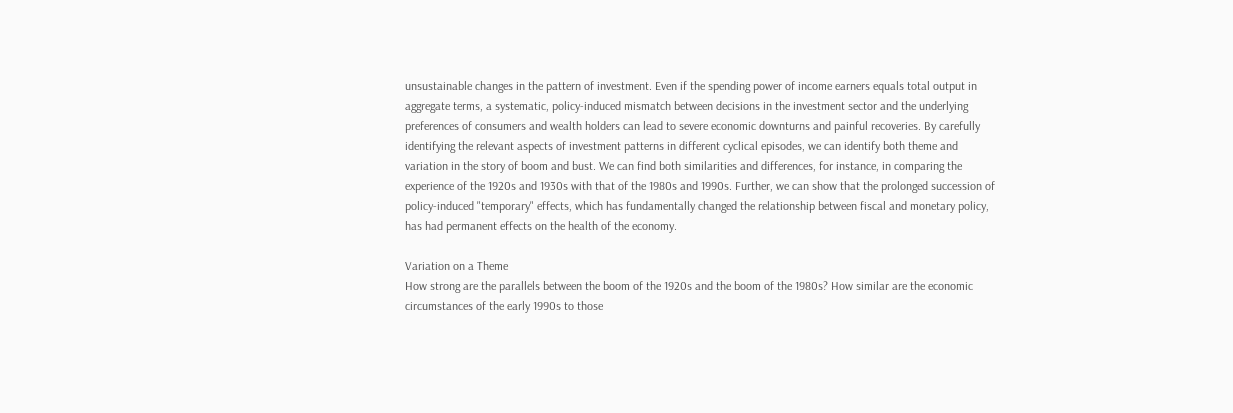unsustainable changes in the pattern of investment. Even if the spending power of income earners equals total output in aggregate terms, a systematic, policy-induced mismatch between decisions in the investment sector and the underlying preferences of consumers and wealth holders can lead to severe economic downturns and painful recoveries. By carefully identifying the relevant aspects of investment patterns in different cyclical episodes, we can identify both theme and variation in the story of boom and bust. We can find both similarities and differences, for instance, in comparing the experience of the 1920s and 1930s with that of the 1980s and 1990s. Further, we can show that the prolonged succession of policy-induced "temporary" effects, which has fundamentally changed the relationship between fiscal and monetary policy, has had permanent effects on the health of the economy.

Variation on a Theme
How strong are the parallels between the boom of the 1920s and the boom of the 1980s? How similar are the economic circumstances of the early 1990s to those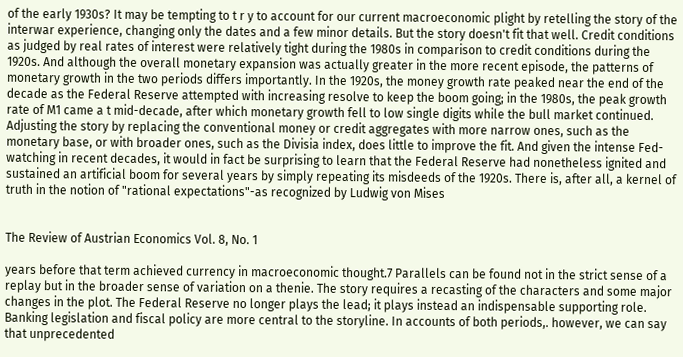of the early 1930s? It may be tempting to t r y to account for our current macroeconomic plight by retelling the story of the interwar experience, changing only the dates and a few minor details. But the story doesn't fit that well. Credit conditions as judged by real rates of interest were relatively tight during the 1980s in comparison to credit conditions during the 1920s. And although the overall monetary expansion was actually greater in the more recent episode, the patterns of monetary growth in the two periods differs importantly. In the 1920s, the money growth rate peaked near the end of the decade as the Federal Reserve attempted with increasing resolve to keep the boom going; in the 1980s, the peak growth rate of M1 came a t mid-decade, after which monetary growth fell to low single digits while the bull market continued. Adjusting the story by replacing the conventional money or credit aggregates with more narrow ones, such as the monetary base, or with broader ones, such as the Divisia index, does little to improve the fit. And given the intense Fed-watching in recent decades, it would in fact be surprising to learn that the Federal Reserve had nonetheless ignited and sustained an artificial boom for several years by simply repeating its misdeeds of the 1920s. There is, after all, a kernel of truth in the notion of "rational expectations"-as recognized by Ludwig von Mises


The Review of Austrian Economics Vol. 8, No. 1

years before that term achieved currency in macroeconomic thought.7 Parallels can be found not in the strict sense of a replay but in the broader sense of variation on a thenie. The story requires a recasting of the characters and some major changes in the plot. The Federal Reserve no longer plays the lead; it plays instead an indispensable supporting role. Banking legislation and fiscal policy are more central to the storyline. In accounts of both periods,. however, we can say that unprecedented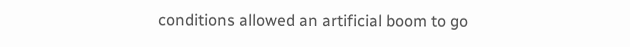conditions allowed an artificial boom to go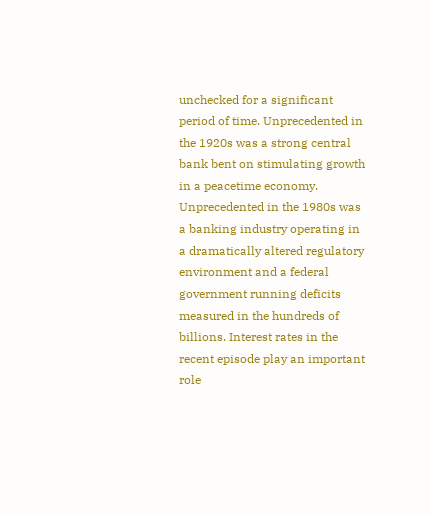unchecked for a significant period of time. Unprecedented in the 1920s was a strong central bank bent on stimulating growth in a peacetime economy. Unprecedented in the 1980s was a banking industry operating in a dramatically altered regulatory environment and a federal government running deficits measured in the hundreds of billions. Interest rates in the recent episode play an important role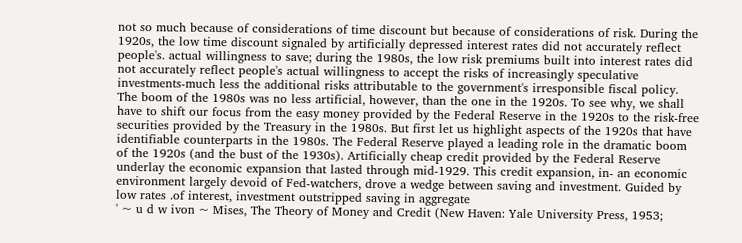not so much because of considerations of time discount but because of considerations of risk. During the 1920s, the low time discount signaled by artificially depressed interest rates did not accurately reflect people's. actual willingness to save; during the 1980s, the low risk premiums built into interest rates did not accurately reflect people's actual willingness to accept the risks of increasingly speculative investments-much less the additional risks attributable to the government's irresponsible fiscal policy. The boom of the 1980s was no less artificial, however, than the one in the 1920s. To see why, we shall have to shift our focus from the easy money provided by the Federal Reserve in the 1920s to the risk-free securities provided by the Treasury in the 1980s. But first let us highlight aspects of the 1920s that have identifiable counterparts in the 1980s. The Federal Reserve played a leading role in the dramatic boom of the 1920s (and the bust of the 1930s). Artificially cheap credit provided by the Federal Reserve underlay the economic expansion that lasted through mid-1929. This credit expansion, in- an economic environment largely devoid of Fed-watchers, drove a wedge between saving and investment. Guided by low rates .of interest, investment outstripped saving in aggregate
' ~ u d w ivon ~ Mises, The Theory of Money and Credit (New Haven: Yale University Press, 1953;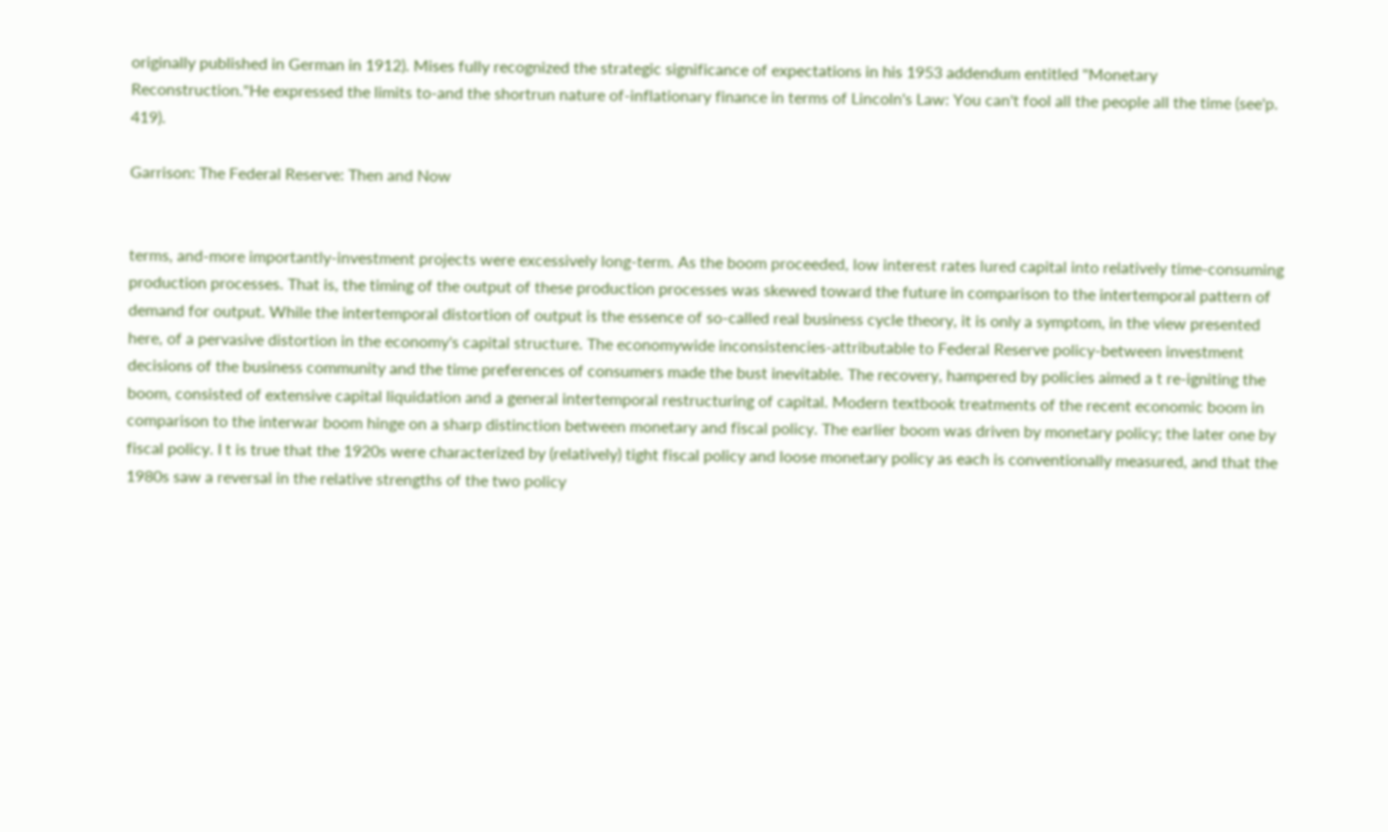originally published in German in 1912). Mises fully recognized the strategic significance of expectations in his 1953 addendum entitled "Monetary Reconstruction."He expressed the limits to-and the shortrun nature of-inflationary finance in terms of Lincoln's Law: You can't fool all the people all the time (see'p. 419).

Garrison: The Federal Reserve: Then and Now


terms, and-more importantly-investment projects were excessively long-term. As the boom proceeded, low interest rates lured capital into relatively time-consuming production processes. That is, the timing of the output of these production processes was skewed toward the future in comparison to the intertemporal pattern of demand for output. While the intertemporal distortion of output is the essence of so-called real business cycle theory, it is only a symptom, in the view presented here, of a pervasive distortion in the economy's capital structure. The economywide inconsistencies-attributable to Federal Reserve policy-between investment decisions of the business community and the time preferences of consumers made the bust inevitable. The recovery, hampered by policies aimed a t re-igniting the boom, consisted of extensive capital liquidation and a general intertemporal restructuring of capital. Modern textbook treatments of the recent economic boom in comparison to the interwar boom hinge on a sharp distinction between monetary and fiscal policy. The earlier boom was driven by monetary policy; the later one by fiscal policy. I t is true that the 1920s were characterized by (relatively) tight fiscal policy and loose monetary policy as each is conventionally measured, and that the 1980s saw a reversal in the relative strengths of the two policy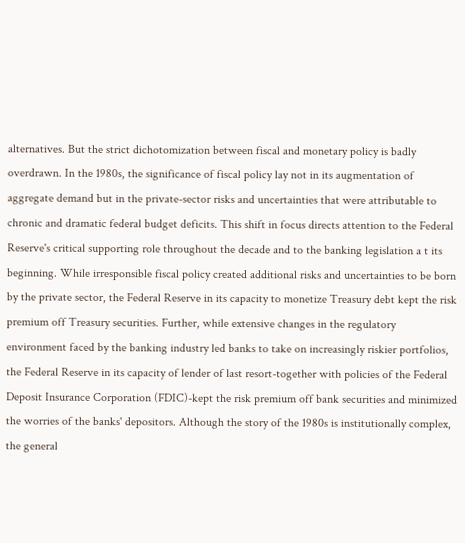alternatives. But the strict dichotomization between fiscal and monetary policy is badly overdrawn. In the 1980s, the significance of fiscal policy lay not in its augmentation of aggregate demand but in the private-sector risks and uncertainties that were attributable to chronic and dramatic federal budget deficits. This shift in focus directs attention to the Federal Reserve's critical supporting role throughout the decade and to the banking legislation a t its beginning. While irresponsible fiscal policy created additional risks and uncertainties to be born by the private sector, the Federal Reserve in its capacity to monetize Treasury debt kept the risk premium off Treasury securities. Further, while extensive changes in the regulatory environment faced by the banking industry led banks to take on increasingly riskier portfolios, the Federal Reserve in its capacity of lender of last resort-together with policies of the Federal Deposit Insurance Corporation (FDIC)-kept the risk premium off bank securities and minimized the worries of the banks' depositors. Although the story of the 1980s is institutionally complex, the general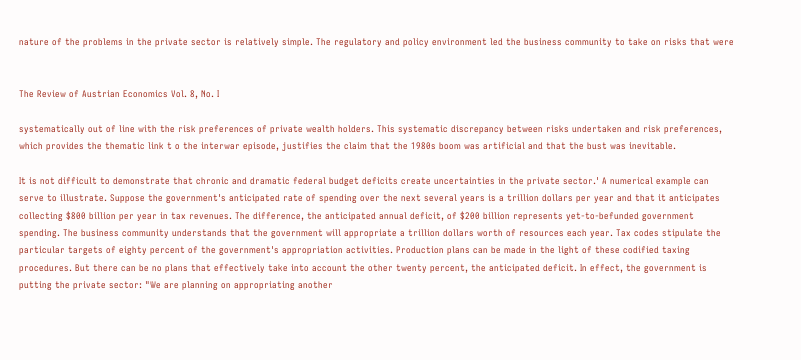nature of the problems in the private sector is relatively simple. The regulatory and policy environment led the business community to take on risks that were


The Review of Austrian Economics Vol. 8, No. I

systematically out of line with the risk preferences of private wealth holders. This systematic discrepancy between risks undertaken and risk preferences, which provides the thematic link t o the interwar episode, justifies the claim that the 1980s boom was artificial and that the bust was inevitable.

It is not difficult to demonstrate that chronic and dramatic federal budget deficits create uncertainties in the private sector.' A numerical example can serve to illustrate. Suppose the government's anticipated rate of spending over the next several years is a trillion dollars per year and that it anticipates collecting $800 billion per year in tax revenues. The difference, the anticipated annual deficit, of $200 billion represents yet-to-befunded government spending. The business community understands that the government will appropriate a trillion dollars worth of resources each year. Tax codes stipulate the particular targets of eighty percent of the government's appropriation activities. Production plans can be made in the light of these codified taxing procedures. But there can be no plans that effectively take into account the other twenty percent, the anticipated deficit. In effect, the government is putting the private sector: "We are planning on appropriating another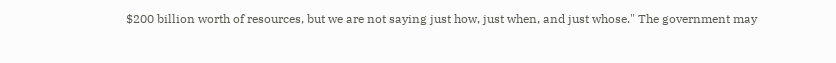$200 billion worth of resources, but we are not saying just how, just when, and just whose." The government may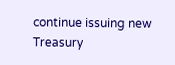continue issuing new Treasury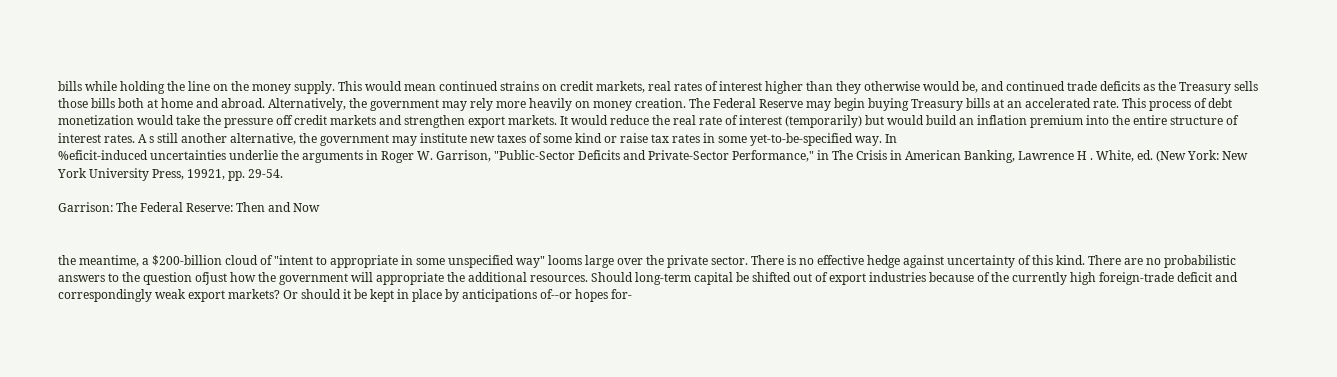bills while holding the line on the money supply. This would mean continued strains on credit markets, real rates of interest higher than they otherwise would be, and continued trade deficits as the Treasury sells those bills both at home and abroad. Alternatively, the government may rely more heavily on money creation. The Federal Reserve may begin buying Treasury bills at an accelerated rate. This process of debt monetization would take the pressure off credit markets and strengthen export markets. It would reduce the real rate of interest (temporarily) but would build an inflation premium into the entire structure of interest rates. A s still another alternative, the government may institute new taxes of some kind or raise tax rates in some yet-to-be-specified way. In
%eficit-induced uncertainties underlie the arguments in Roger W. Garrison, "Public-Sector Deficits and Private-Sector Performance," in The Crisis in American Banking, Lawrence H . White, ed. (New York: New York University Press, 19921, pp. 29-54.

Garrison: The Federal Reserve: Then and Now


the meantime, a $200-billion cloud of "intent to appropriate in some unspecified way" looms large over the private sector. There is no effective hedge against uncertainty of this kind. There are no probabilistic answers to the question ofjust how the government will appropriate the additional resources. Should long-term capital be shifted out of export industries because of the currently high foreign-trade deficit and correspondingly weak export markets? Or should it be kept in place by anticipations of--or hopes for-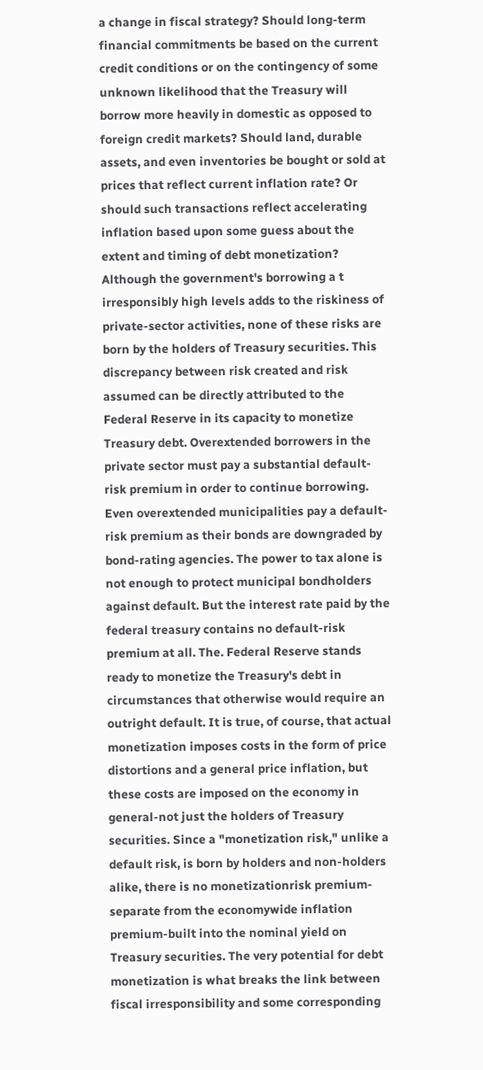a change in fiscal strategy? Should long-term financial commitments be based on the current credit conditions or on the contingency of some unknown likelihood that the Treasury will borrow more heavily in domestic as opposed to foreign credit markets? Should land, durable assets, and even inventories be bought or sold at prices that reflect current inflation rate? Or should such transactions reflect accelerating inflation based upon some guess about the extent and timing of debt monetization? Although the government's borrowing a t irresponsibly high levels adds to the riskiness of private-sector activities, none of these risks are born by the holders of Treasury securities. This discrepancy between risk created and risk assumed can be directly attributed to the Federal Reserve in its capacity to monetize Treasury debt. Overextended borrowers in the private sector must pay a substantial default-risk premium in order to continue borrowing. Even overextended municipalities pay a default-risk premium as their bonds are downgraded by bond-rating agencies. The power to tax alone is not enough to protect municipal bondholders against default. But the interest rate paid by the federal treasury contains no default-risk premium at all. The. Federal Reserve stands ready to monetize the Treasury's debt in circumstances that otherwise would require an outright default. It is true, of course, that actual monetization imposes costs in the form of price distortions and a general price inflation, but these costs are imposed on the economy in general-not just the holders of Treasury securities. Since a "monetization risk," unlike a default risk, is born by holders and non-holders alike, there is no monetizationrisk premium-separate from the economywide inflation premium-built into the nominal yield on Treasury securities. The very potential for debt monetization is what breaks the link between fiscal irresponsibility and some corresponding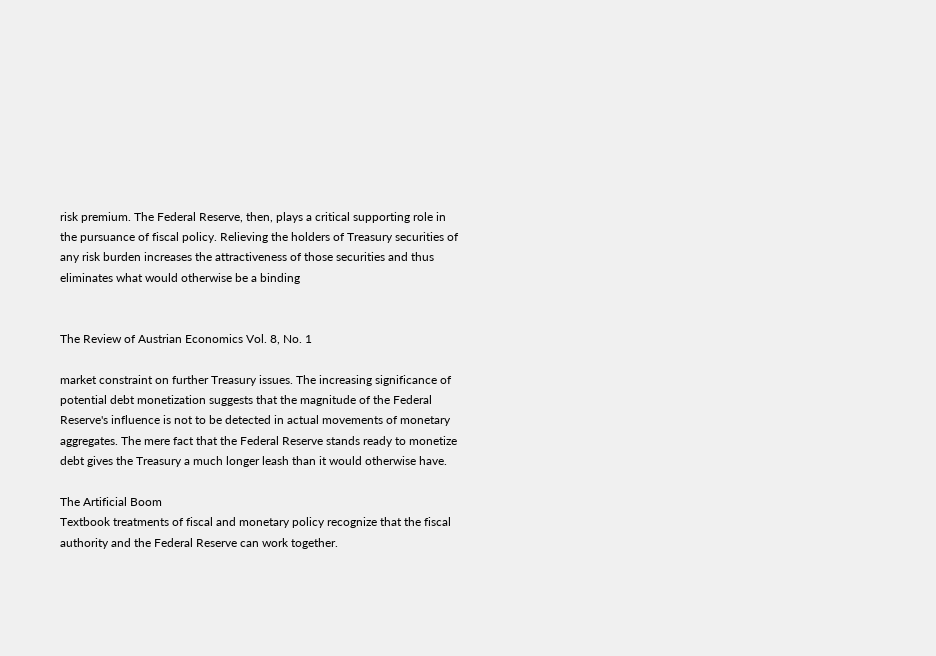risk premium. The Federal Reserve, then, plays a critical supporting role in the pursuance of fiscal policy. Relieving the holders of Treasury securities of any risk burden increases the attractiveness of those securities and thus eliminates what would otherwise be a binding


The Review of Austrian Economics Vol. 8, No. 1

market constraint on further Treasury issues. The increasing significance of potential debt monetization suggests that the magnitude of the Federal Reserve's influence is not to be detected in actual movements of monetary aggregates. The mere fact that the Federal Reserve stands ready to monetize debt gives the Treasury a much longer leash than it would otherwise have.

The Artificial Boom
Textbook treatments of fiscal and monetary policy recognize that the fiscal authority and the Federal Reserve can work together.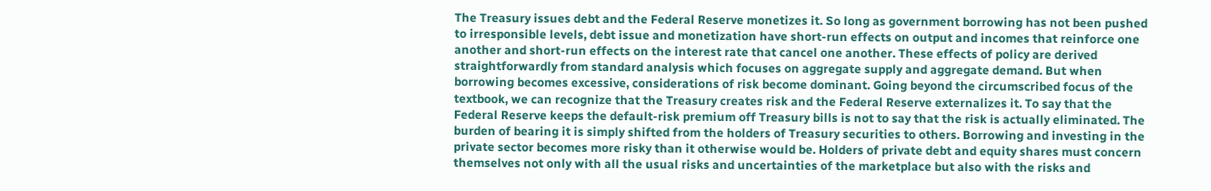The Treasury issues debt and the Federal Reserve monetizes it. So long as government borrowing has not been pushed to irresponsible levels, debt issue and monetization have short-run effects on output and incomes that reinforce one another and short-run effects on the interest rate that cancel one another. These effects of policy are derived straightforwardly from standard analysis which focuses on aggregate supply and aggregate demand. But when borrowing becomes excessive, considerations of risk become dominant. Going beyond the circumscribed focus of the textbook, we can recognize that the Treasury creates risk and the Federal Reserve externalizes it. To say that the Federal Reserve keeps the default-risk premium off Treasury bills is not to say that the risk is actually eliminated. The burden of bearing it is simply shifted from the holders of Treasury securities to others. Borrowing and investing in the private sector becomes more risky than it otherwise would be. Holders of private debt and equity shares must concern themselves not only with all the usual risks and uncertainties of the marketplace but also with the risks and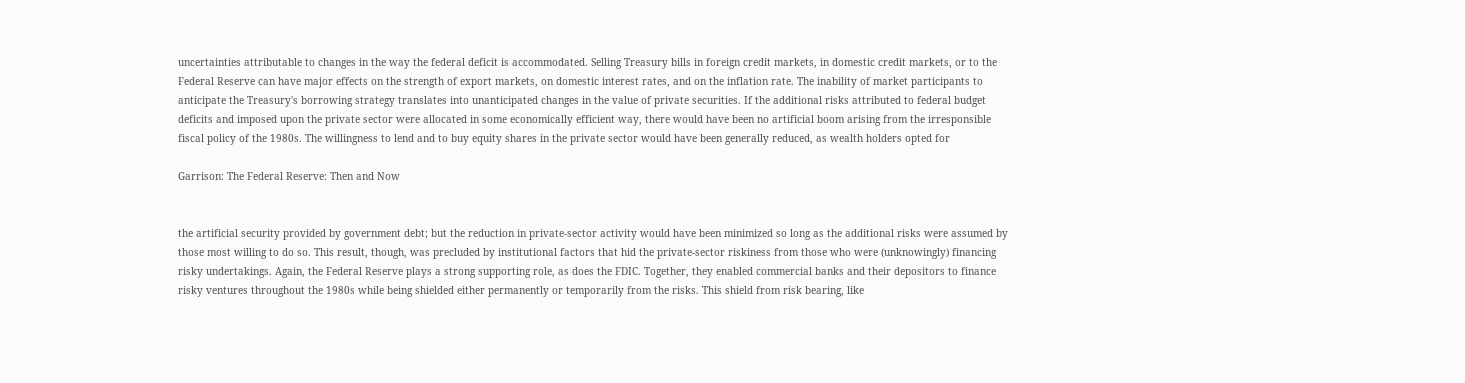uncertainties attributable to changes in the way the federal deficit is accommodated. Selling Treasury bills in foreign credit markets, in domestic credit markets, or to the Federal Reserve can have major effects on the strength of export markets, on domestic interest rates, and on the inflation rate. The inability of market participants to anticipate the Treasury's borrowing strategy translates into unanticipated changes in the value of private securities. If the additional risks attributed to federal budget deficits and imposed upon the private sector were allocated in some economically efficient way, there would have been no artificial boom arising from the irresponsible fiscal policy of the 1980s. The willingness to lend and to buy equity shares in the private sector would have been generally reduced, as wealth holders opted for

Garrison: The Federal Reserve: Then and Now


the artificial security provided by government debt; but the reduction in private-sector activity would have been minimized so long as the additional risks were assumed by those most willing to do so. This result, though, was precluded by institutional factors that hid the private-sector riskiness from those who were (unknowingly) financing risky undertakings. Again, the Federal Reserve plays a strong supporting role, as does the FDIC. Together, they enabled commercial banks and their depositors to finance risky ventures throughout the 1980s while being shielded either permanently or temporarily from the risks. This shield from risk bearing, like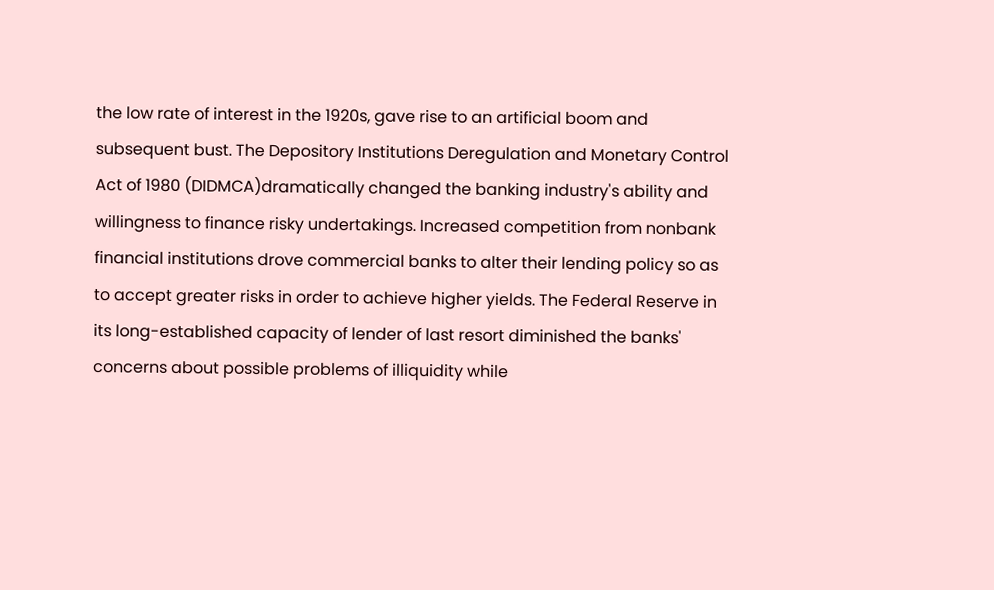the low rate of interest in the 1920s, gave rise to an artificial boom and subsequent bust. The Depository Institutions Deregulation and Monetary Control Act of 1980 (DIDMCA)dramatically changed the banking industry's ability and willingness to finance risky undertakings. Increased competition from nonbank financial institutions drove commercial banks to alter their lending policy so as to accept greater risks in order to achieve higher yields. The Federal Reserve in its long-established capacity of lender of last resort diminished the banks' concerns about possible problems of illiquidity while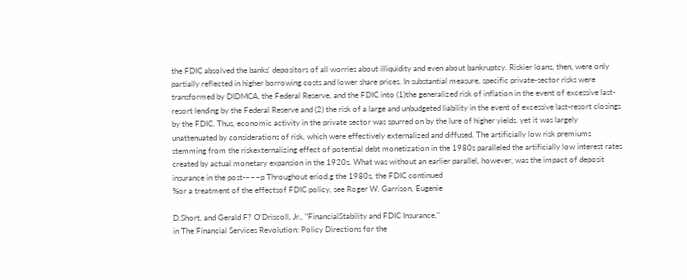the FDIC absolved the banks' depositors of all worries about illiquidity and even about bankruptcy. Riskier loans, then, were only partially reflected in higher borrowing costs and lower share prices. In substantial measure, specific private-sector risks were transformed by DIDMCA, the Federal Reserve, and the FDIC into (1)the generalized risk of inflation in the event of excessive last-resort lending by the Federal Reserve and (2) the risk of a large and unbudgeted liability in the event of excessive last-resort closings by the FDIC. Thus, economic activity in the private sector was spurred on by the lure of higher yields, yet it was largely unattenuated by considerations of risk, which were effectively externalized and diffused. The artificially low risk premiums stemming from the riskexternalizing effect of potential debt monetization in the 1980s paralleled the artificially low interest rates created by actual monetary expansion in the 1920s. What was without an earlier parallel, however, was the impact of deposit insurance in the post-~~~p Throughout eriod.g the 1980s, the FDIC continued
%or a treatment of the effectsof FDIC policy, see Roger W. Garrison, Eugenie

D.Short, and Gerald F? O'Driscoll, Jr., "FinancialStability and FDIC Insurance,"
in The Financial Services Revolution: Policy Directions for the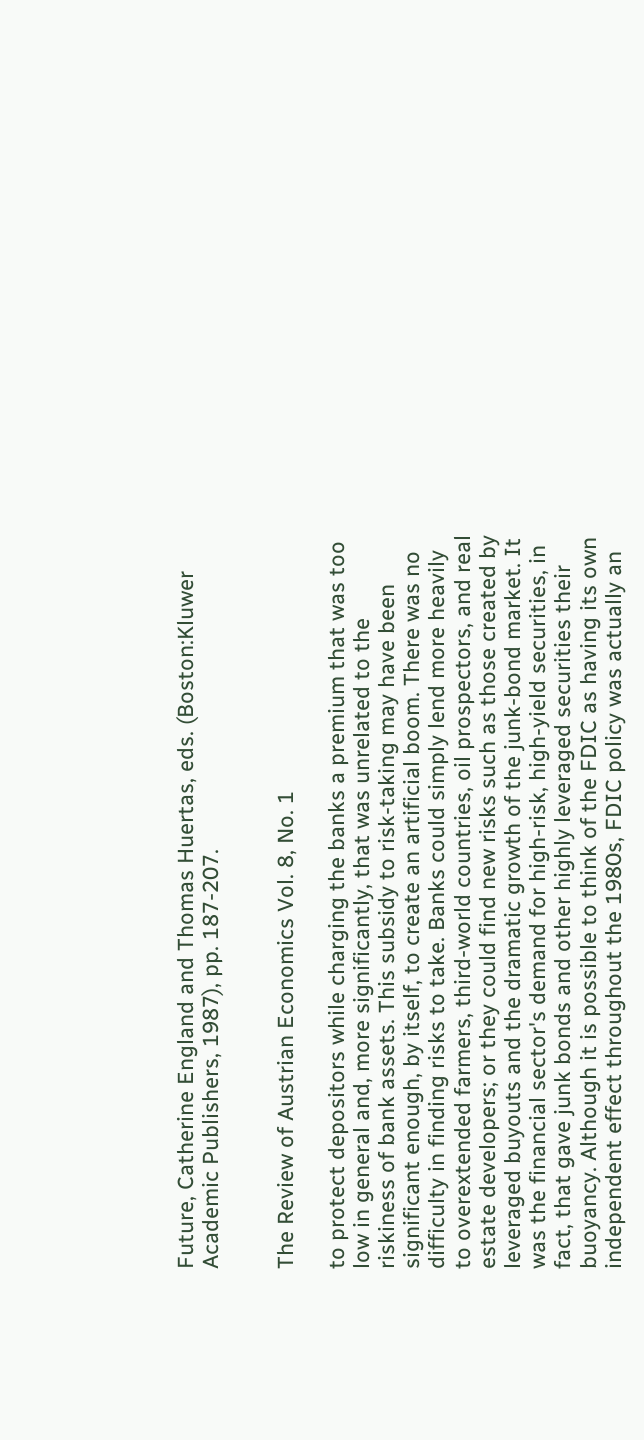Future, Catherine England and Thomas Huertas, eds. (Boston:Kluwer Academic Publishers, 1987), pp. 187-207.


The Review of Austrian Economics Vol. 8, No. 1

to protect depositors while charging the banks a premium that was too low in general and, more significantly, that was unrelated to the riskiness of bank assets. This subsidy to risk-taking may have been significant enough, by itself, to create an artificial boom. There was no difficulty in finding risks to take. Banks could simply lend more heavily to overextended farmers, third-world countries, oil prospectors, and real estate developers; or they could find new risks such as those created by leveraged buyouts and the dramatic growth of the junk-bond market. It was the financial sector's demand for high-risk, high-yield securities, in fact, that gave junk bonds and other highly leveraged securities their buoyancy. Although it is possible to think of the FDIC as having its own independent effect throughout the 1980s, FDIC policy was actually an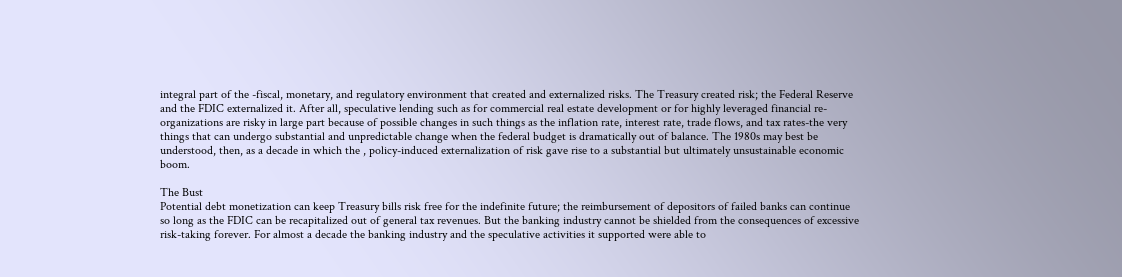integral part of the -fiscal, monetary, and regulatory environment that created and externalized risks. The Treasury created risk; the Federal Reserve and the FDIC externalized it. After all, speculative lending such as for commercial real estate development or for highly leveraged financial re-organizations are risky in large part because of possible changes in such things as the inflation rate, interest rate, trade flows, and tax rates-the very things that can undergo substantial and unpredictable change when the federal budget is dramatically out of balance. The 1980s may best be understood, then, as a decade in which the , policy-induced externalization of risk gave rise to a substantial but ultimately unsustainable economic boom.

The Bust
Potential debt monetization can keep Treasury bills risk free for the indefinite future; the reimbursement of depositors of failed banks can continue so long as the FDIC can be recapitalized out of general tax revenues. But the banking industry cannot be shielded from the consequences of excessive risk-taking forever. For almost a decade the banking industry and the speculative activities it supported were able to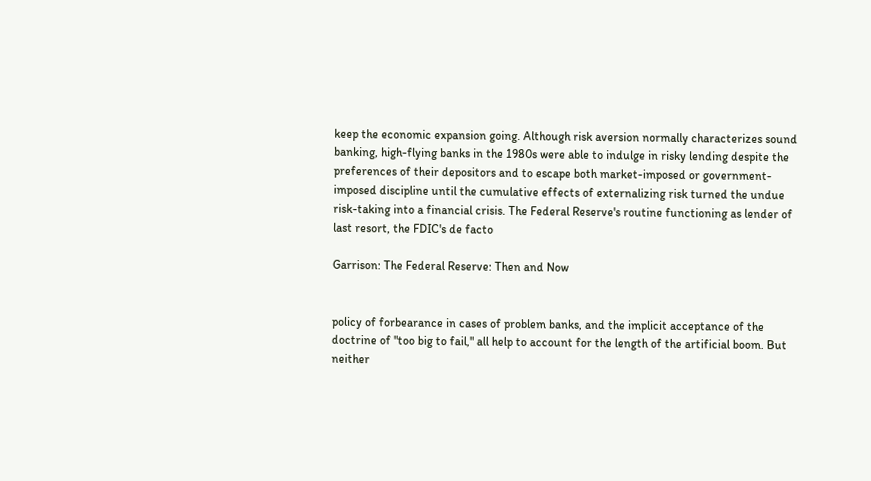keep the economic expansion going. Although risk aversion normally characterizes sound banking, high-flying banks in the 1980s were able to indulge in risky lending despite the preferences of their depositors and to escape both market-imposed or government-imposed discipline until the cumulative effects of externalizing risk turned the undue risk-taking into a financial crisis. The Federal Reserve's routine functioning as lender of last resort, the FDIC's de facto

Garrison: The Federal Reserve: Then and Now


policy of forbearance in cases of problem banks, and the implicit acceptance of the doctrine of "too big to fail," all help to account for the length of the artificial boom. But neither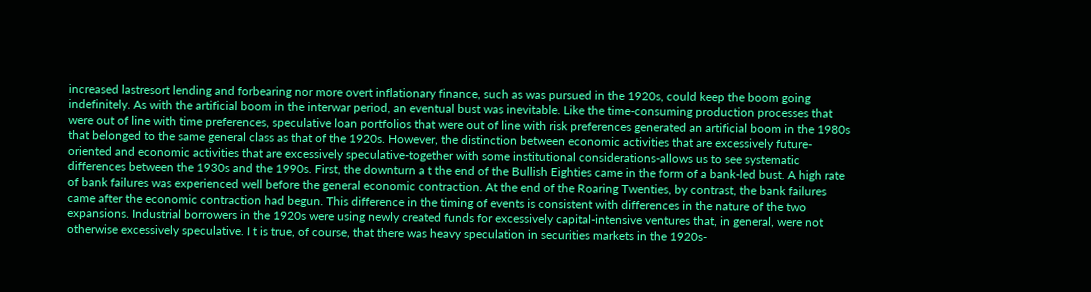increased lastresort lending and forbearing nor more overt inflationary finance, such as was pursued in the 1920s, could keep the boom going indefinitely. As with the artificial boom in the interwar period, an eventual bust was inevitable. Like the time-consuming production processes that were out of line with time preferences, speculative loan portfolios that were out of line with risk preferences generated an artificial boom in the 1980s that belonged to the same general class as that of the 1920s. However, the distinction between economic activities that are excessively future-oriented and economic activities that are excessively speculative-together with some institutional considerations-allows us to see systematic differences between the 1930s and the 1990s. First, the downturn a t the end of the Bullish Eighties came in the form of a bank-led bust. A high rate of bank failures was experienced well before the general economic contraction. At the end of the Roaring Twenties, by contrast, the bank failures came after the economic contraction had begun. This difference in the timing of events is consistent with differences in the nature of the two expansions. Industrial borrowers in the 1920s were using newly created funds for excessively capital-intensive ventures that, in general, were not otherwise excessively speculative. I t is true, of course, that there was heavy speculation in securities markets in the 1920s-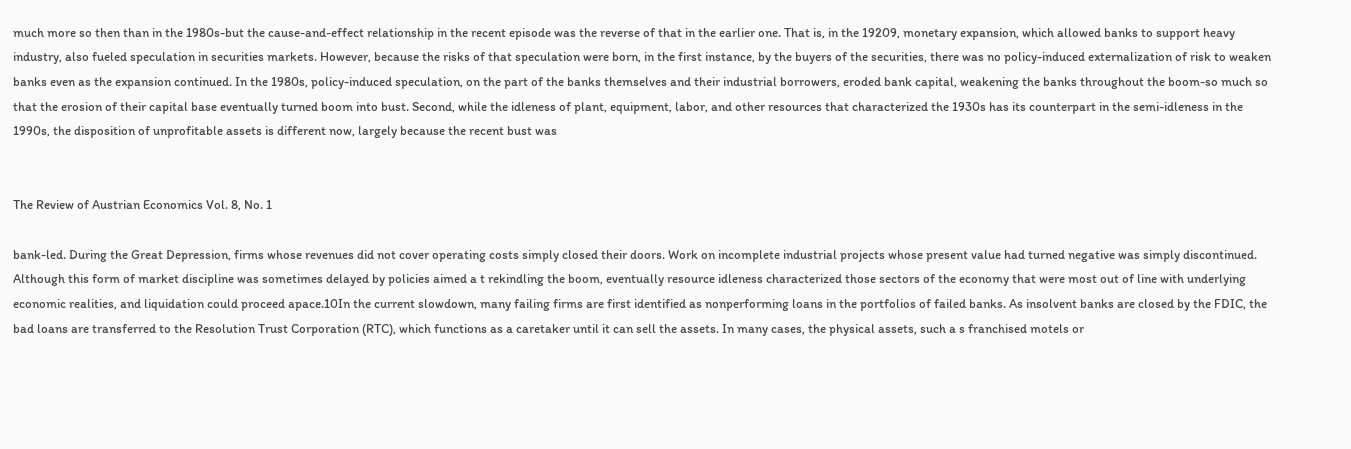much more so then than in the 1980s-but the cause-and-effect relationship in the recent episode was the reverse of that in the earlier one. That is, in the 19209, monetary expansion, which allowed banks to support heavy industry, also fueled speculation in securities markets. However, because the risks of that speculation were born, in the first instance, by the buyers of the securities, there was no policy-induced externalization of risk to weaken banks even as the expansion continued. In the 1980s, policy-induced speculation, on the part of the banks themselves and their industrial borrowers, eroded bank capital, weakening the banks throughout the boom-so much so that the erosion of their capital base eventually turned boom into bust. Second, while the idleness of plant, equipment, labor, and other resources that characterized the 1930s has its counterpart in the semi-idleness in the 1990s, the disposition of unprofitable assets is different now, largely because the recent bust was


The Review of Austrian Economics Vol. 8, No. 1

bank-led. During the Great Depression, firms whose revenues did not cover operating costs simply closed their doors. Work on incomplete industrial projects whose present value had turned negative was simply discontinued. Although this form of market discipline was sometimes delayed by policies aimed a t rekindling the boom, eventually resource idleness characterized those sectors of the economy that were most out of line with underlying economic realities, and liquidation could proceed apace.10In the current slowdown, many failing firms are first identified as nonperforming loans in the portfolios of failed banks. As insolvent banks are closed by the FDIC, the bad loans are transferred to the Resolution Trust Corporation (RTC), which functions as a caretaker until it can sell the assets. In many cases, the physical assets, such a s franchised motels or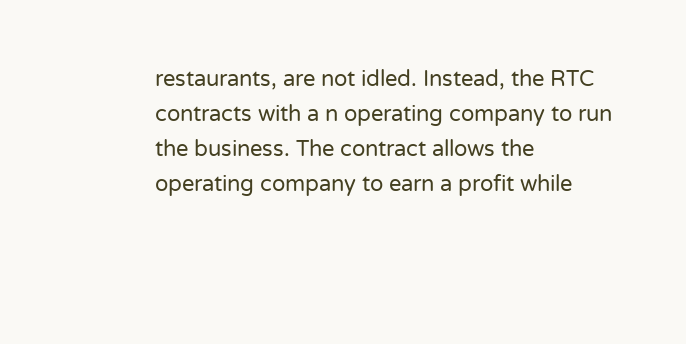restaurants, are not idled. Instead, the RTC contracts with a n operating company to run the business. The contract allows the operating company to earn a profit while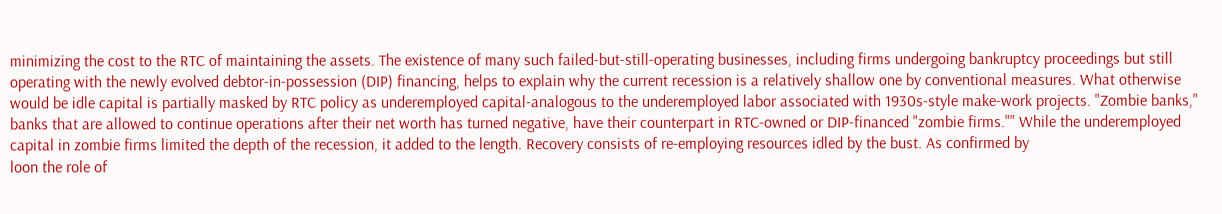minimizing the cost to the RTC of maintaining the assets. The existence of many such failed-but-still-operating businesses, including firms undergoing bankruptcy proceedings but still operating with the newly evolved debtor-in-possession (DIP) financing, helps to explain why the current recession is a relatively shallow one by conventional measures. What otherwise would be idle capital is partially masked by RTC policy as underemployed capital-analogous to the underemployed labor associated with 1930s-style make-work projects. "Zombie banks," banks that are allowed to continue operations after their net worth has turned negative, have their counterpart in RTC-owned or DIP-financed "zombie firms."" While the underemployed capital in zombie firms limited the depth of the recession, it added to the length. Recovery consists of re-employing resources idled by the bust. As confirmed by
loon the role of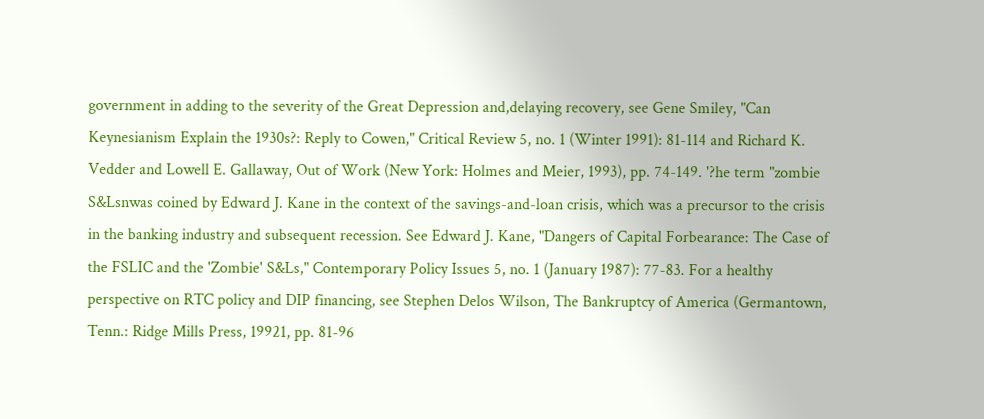government in adding to the severity of the Great Depression and,delaying recovery, see Gene Smiley, "Can Keynesianism Explain the 1930s?: Reply to Cowen," Critical Review 5, no. 1 (Winter 1991): 81-114 and Richard K. Vedder and Lowell E. Gallaway, Out of Work (New York: Holmes and Meier, 1993), pp. 74-149. '?he term "zombie S&Lsnwas coined by Edward J. Kane in the context of the savings-and-loan crisis, which was a precursor to the crisis in the banking industry and subsequent recession. See Edward J. Kane, "Dangers of Capital Forbearance: The Case of the FSLIC and the 'Zombie' S&Ls," Contemporary Policy Issues 5, no. 1 (January 1987): 77-83. For a healthy perspective on RTC policy and DIP financing, see Stephen Delos Wilson, The Bankruptcy of America (Germantown, Tenn.: Ridge Mills Press, 19921, pp. 81-96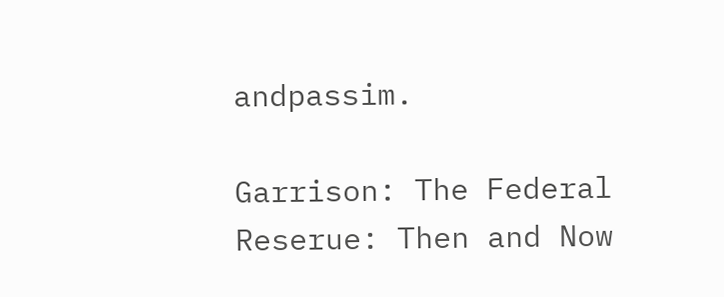andpassim.

Garrison: The Federal Reserue: Then and Now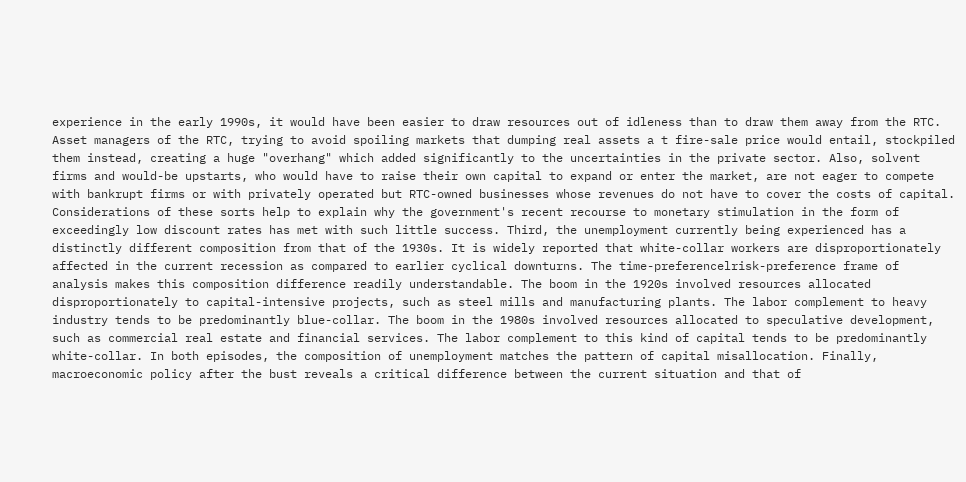experience in the early 1990s, it would have been easier to draw resources out of idleness than to draw them away from the RTC. Asset managers of the RTC, trying to avoid spoiling markets that dumping real assets a t fire-sale price would entail, stockpiled them instead, creating a huge "overhang" which added significantly to the uncertainties in the private sector. Also, solvent firms and would-be upstarts, who would have to raise their own capital to expand or enter the market, are not eager to compete with bankrupt firms or with privately operated but RTC-owned businesses whose revenues do not have to cover the costs of capital. Considerations of these sorts help to explain why the government's recent recourse to monetary stimulation in the form of exceedingly low discount rates has met with such little success. Third, the unemployment currently being experienced has a distinctly different composition from that of the 1930s. It is widely reported that white-collar workers are disproportionately affected in the current recession as compared to earlier cyclical downturns. The time-preferencelrisk-preference frame of analysis makes this composition difference readily understandable. The boom in the 1920s involved resources allocated disproportionately to capital-intensive projects, such as steel mills and manufacturing plants. The labor complement to heavy industry tends to be predominantly blue-collar. The boom in the 1980s involved resources allocated to speculative development, such as commercial real estate and financial services. The labor complement to this kind of capital tends to be predominantly white-collar. In both episodes, the composition of unemployment matches the pattern of capital misallocation. Finally, macroeconomic policy after the bust reveals a critical difference between the current situation and that of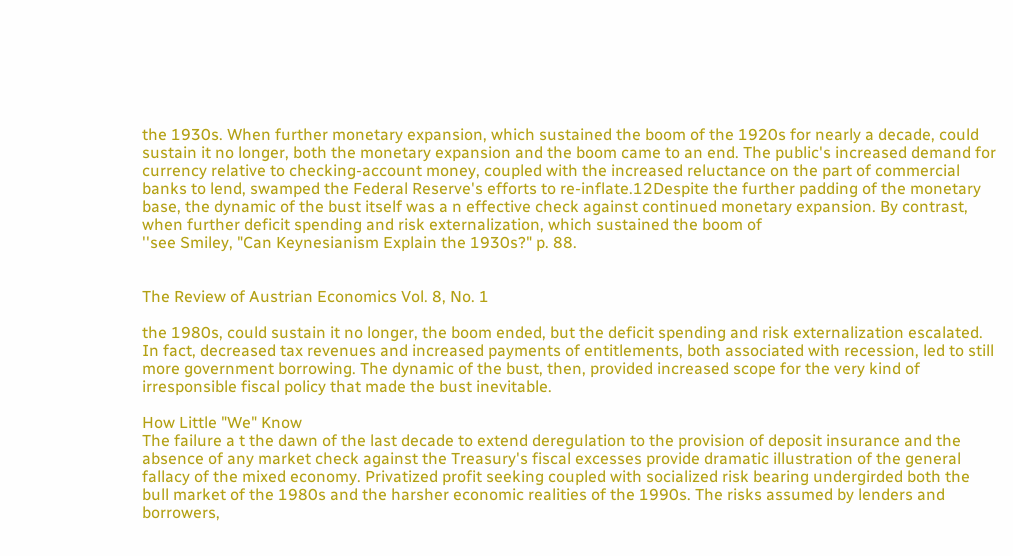the 1930s. When further monetary expansion, which sustained the boom of the 1920s for nearly a decade, could sustain it no longer, both the monetary expansion and the boom came to an end. The public's increased demand for currency relative to checking-account money, coupled with the increased reluctance on the part of commercial banks to lend, swamped the Federal Reserve's efforts to re-inflate.12Despite the further padding of the monetary base, the dynamic of the bust itself was a n effective check against continued monetary expansion. By contrast, when further deficit spending and risk externalization, which sustained the boom of
''see Smiley, "Can Keynesianism Explain the 1930s?" p. 88.


The Review of Austrian Economics Vol. 8, No. 1

the 1980s, could sustain it no longer, the boom ended, but the deficit spending and risk externalization escalated. In fact, decreased tax revenues and increased payments of entitlements, both associated with recession, led to still more government borrowing. The dynamic of the bust, then, provided increased scope for the very kind of irresponsible fiscal policy that made the bust inevitable.

How Little "We" Know
The failure a t the dawn of the last decade to extend deregulation to the provision of deposit insurance and the absence of any market check against the Treasury's fiscal excesses provide dramatic illustration of the general fallacy of the mixed economy. Privatized profit seeking coupled with socialized risk bearing undergirded both the bull market of the 1980s and the harsher economic realities of the 1990s. The risks assumed by lenders and borrowers,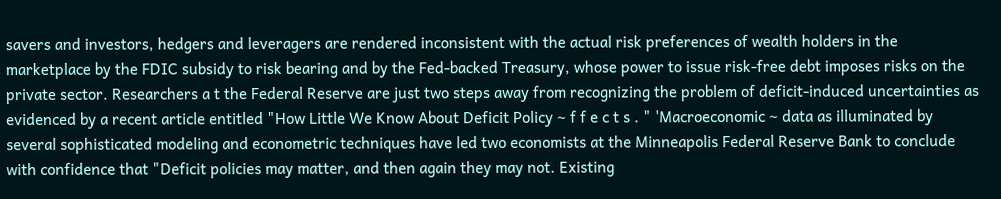savers and investors, hedgers and leveragers are rendered inconsistent with the actual risk preferences of wealth holders in the marketplace by the FDIC subsidy to risk bearing and by the Fed-backed Treasury, whose power to issue risk-free debt imposes risks on the private sector. Researchers a t the Federal Reserve are just two steps away from recognizing the problem of deficit-induced uncertainties as evidenced by a recent article entitled "How Little We Know About Deficit Policy ~ f f e c t s . " 'Macroeconomic ~ data as illuminated by several sophisticated modeling and econometric techniques have led two economists at the Minneapolis Federal Reserve Bank to conclude with confidence that "Deficit policies may matter, and then again they may not. Existing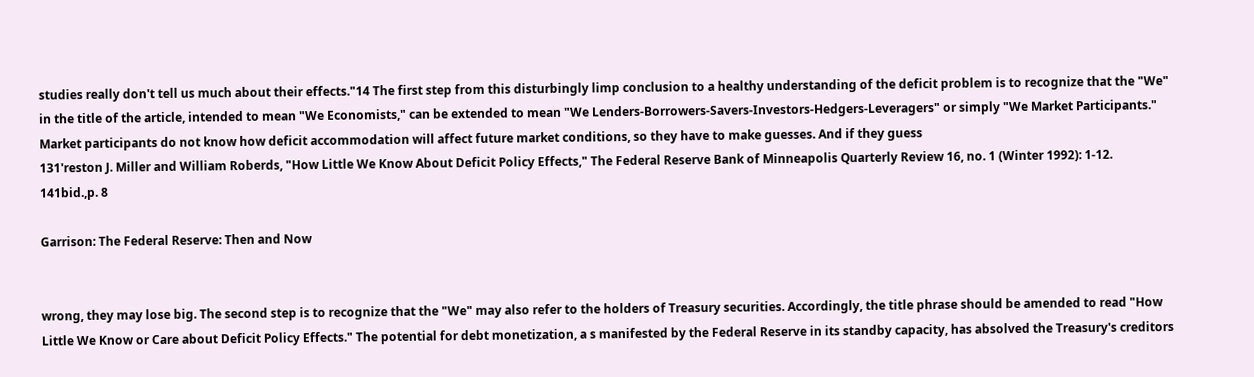studies really don't tell us much about their effects."14 The first step from this disturbingly limp conclusion to a healthy understanding of the deficit problem is to recognize that the "We" in the title of the article, intended to mean "We Economists," can be extended to mean "We Lenders-Borrowers-Savers-Investors-Hedgers-Leveragers" or simply "We Market Participants." Market participants do not know how deficit accommodation will affect future market conditions, so they have to make guesses. And if they guess
131'reston J. Miller and William Roberds, "How Little We Know About Deficit Policy Effects," The Federal Reserve Bank of Minneapolis Quarterly Review 16, no. 1 (Winter 1992): 1-12. 141bid.,p. 8

Garrison: The Federal Reserve: Then and Now


wrong, they may lose big. The second step is to recognize that the "We" may also refer to the holders of Treasury securities. Accordingly, the title phrase should be amended to read "How Little We Know or Care about Deficit Policy Effects." The potential for debt monetization, a s manifested by the Federal Reserve in its standby capacity, has absolved the Treasury's creditors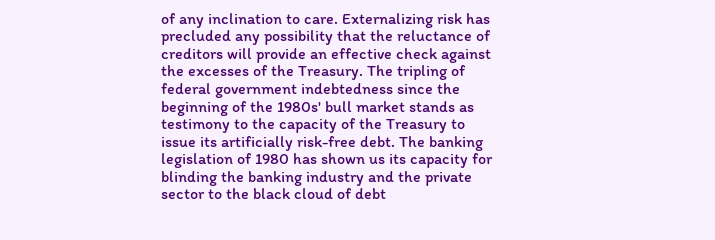of any inclination to care. Externalizing risk has precluded any possibility that the reluctance of creditors will provide an effective check against the excesses of the Treasury. The tripling of federal government indebtedness since the beginning of the 1980s' bull market stands as testimony to the capacity of the Treasury to issue its artificially risk-free debt. The banking legislation of 1980 has shown us its capacity for blinding the banking industry and the private sector to the black cloud of debt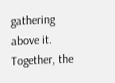gathering above it. Together, the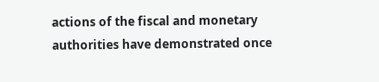actions of the fiscal and monetary authorities have demonstrated once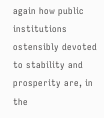again how public institutions ostensibly devoted to stability and prosperity are, in the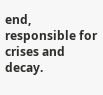end, responsible for crises and decay.